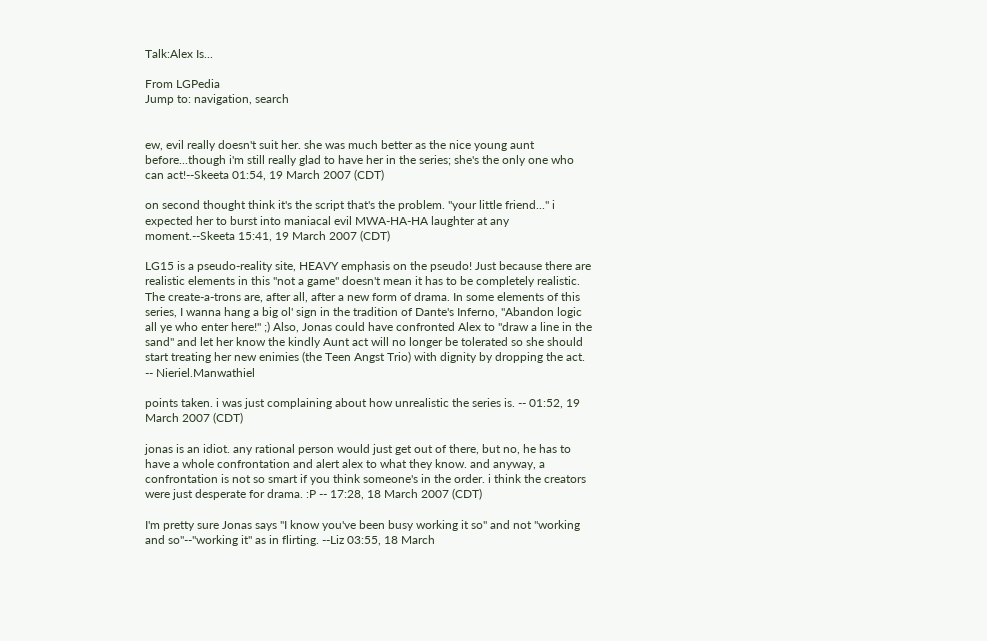Talk:Alex Is...

From LGPedia
Jump to: navigation, search


ew, evil really doesn't suit her. she was much better as the nice young aunt before...though i'm still really glad to have her in the series; she's the only one who can act!--Skeeta 01:54, 19 March 2007 (CDT)

on second thought think it's the script that's the problem. "your little friend..." i expected her to burst into maniacal evil MWA-HA-HA laughter at any moment.--Skeeta 15:41, 19 March 2007 (CDT)

LG15 is a pseudo-reality site, HEAVY emphasis on the pseudo! Just because there are realistic elements in this "not a game" doesn't mean it has to be completely realistic. The create-a-trons are, after all, after a new form of drama. In some elements of this series, I wanna hang a big ol' sign in the tradition of Dante's Inferno, "Abandon logic all ye who enter here!" ;) Also, Jonas could have confronted Alex to "draw a line in the sand" and let her know the kindly Aunt act will no longer be tolerated so she should start treating her new enimies (the Teen Angst Trio) with dignity by dropping the act. -- Nieriel.Manwathiel

points taken. i was just complaining about how unrealistic the series is. -- 01:52, 19 March 2007 (CDT)

jonas is an idiot. any rational person would just get out of there, but no, he has to have a whole confrontation and alert alex to what they know. and anyway, a confrontation is not so smart if you think someone's in the order. i think the creators were just desperate for drama. :P -- 17:28, 18 March 2007 (CDT)

I'm pretty sure Jonas says "I know you've been busy working it so" and not "working and so"--"working it" as in flirting. --Liz 03:55, 18 March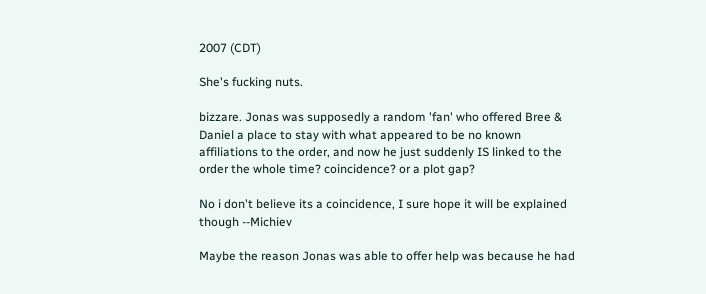2007 (CDT)

She's fucking nuts.

bizzare. Jonas was supposedly a random 'fan' who offered Bree & Daniel a place to stay with what appeared to be no known affiliations to the order, and now he just suddenly IS linked to the order the whole time? coincidence? or a plot gap?

No i don't believe its a coincidence, I sure hope it will be explained though --Michiev

Maybe the reason Jonas was able to offer help was because he had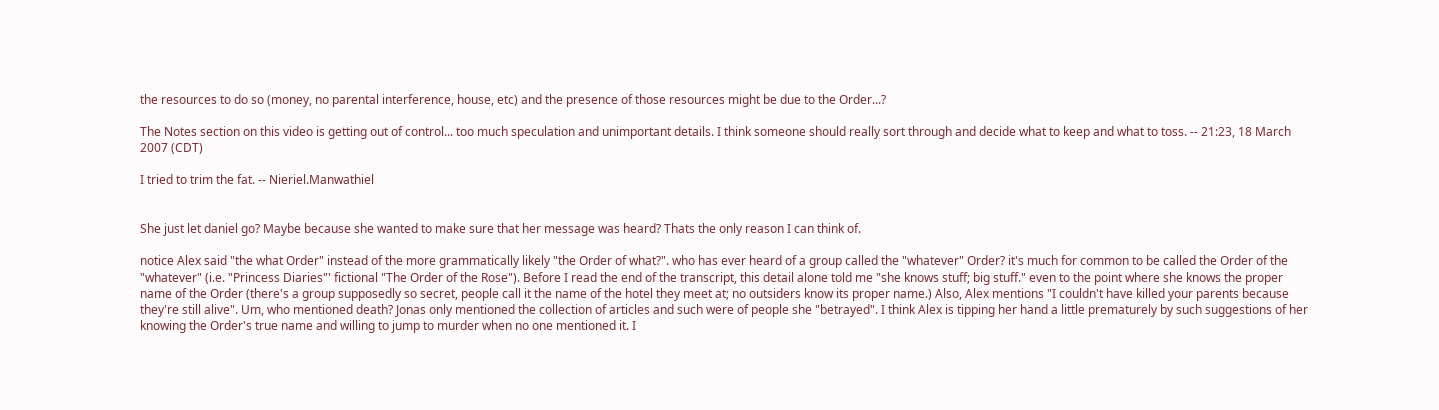the resources to do so (money, no parental interference, house, etc) and the presence of those resources might be due to the Order...?

The Notes section on this video is getting out of control... too much speculation and unimportant details. I think someone should really sort through and decide what to keep and what to toss. -- 21:23, 18 March 2007 (CDT)

I tried to trim the fat. -- Nieriel.Manwathiel


She just let daniel go? Maybe because she wanted to make sure that her message was heard? Thats the only reason I can think of.

notice Alex said "the what Order" instead of the more grammatically likely "the Order of what?". who has ever heard of a group called the "whatever" Order? it's much for common to be called the Order of the "whatever" (i.e. "Princess Diaries"' fictional "The Order of the Rose"). Before I read the end of the transcript, this detail alone told me "she knows stuff; big stuff." even to the point where she knows the proper name of the Order (there's a group supposedly so secret, people call it the name of the hotel they meet at; no outsiders know its proper name.) Also, Alex mentions "I couldn't have killed your parents because they're still alive". Um, who mentioned death? Jonas only mentioned the collection of articles and such were of people she "betrayed". I think Alex is tipping her hand a little prematurely by such suggestions of her knowing the Order's true name and willing to jump to murder when no one mentioned it. I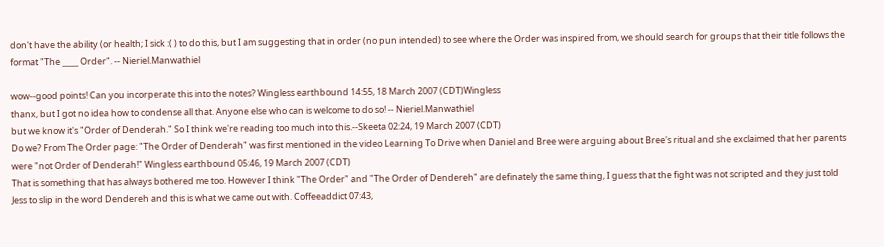don't have the ability (or health; I sick :( ) to do this, but I am suggesting that in order (no pun intended) to see where the Order was inspired from, we should search for groups that their title follows the format "The ____ Order". -- Nieriel.Manwathiel

wow--good points! Can you incorperate this into the notes? Wingless earthbound 14:55, 18 March 2007 (CDT)Wingless
thanx, but I got no idea how to condense all that. Anyone else who can is welcome to do so! -- Nieriel.Manwathiel
but we know it's "Order of Denderah." So I think we're reading too much into this.--Skeeta 02:24, 19 March 2007 (CDT)
Do we? From The Order page: "The Order of Denderah" was first mentioned in the video Learning To Drive when Daniel and Bree were arguing about Bree's ritual and she exclaimed that her parents were "not Order of Denderah!" Wingless earthbound 05:46, 19 March 2007 (CDT)
That is something that has always bothered me too. However I think "The Order" and "The Order of Dendereh" are definately the same thing, I guess that the fight was not scripted and they just told Jess to slip in the word Dendereh and this is what we came out with. Coffeeaddict 07:43,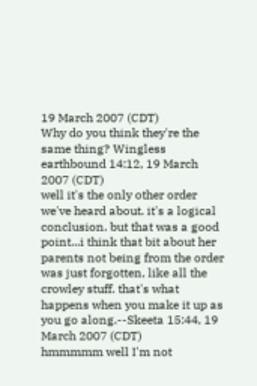19 March 2007 (CDT)
Why do you think they're the same thing? Wingless earthbound 14:12, 19 March 2007 (CDT)
well it's the only other order we've heard about. it's a logical conclusion. but that was a good point...i think that bit about her parents not being from the order was just forgotten, like all the crowley stuff. that's what happens when you make it up as you go along.--Skeeta 15:44, 19 March 2007 (CDT)
hmmmmm well I'm not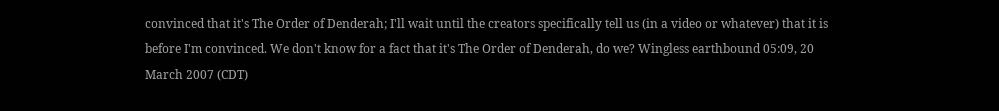convinced that it's The Order of Denderah; I'll wait until the creators specifically tell us (in a video or whatever) that it is before I'm convinced. We don't know for a fact that it's The Order of Denderah, do we? Wingless earthbound 05:09, 20 March 2007 (CDT)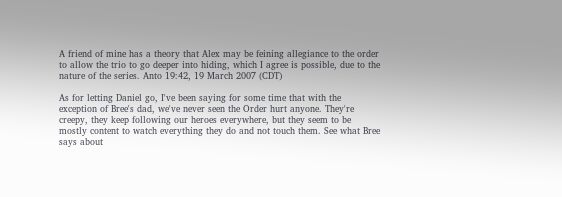A friend of mine has a theory that Alex may be feining allegiance to the order to allow the trio to go deeper into hiding, which I agree is possible, due to the nature of the series. Anto 19:42, 19 March 2007 (CDT)

As for letting Daniel go, I've been saying for some time that with the exception of Bree's dad, we've never seen the Order hurt anyone. They're creepy, they keep following our heroes everywhere, but they seem to be mostly content to watch everything they do and not touch them. See what Bree says about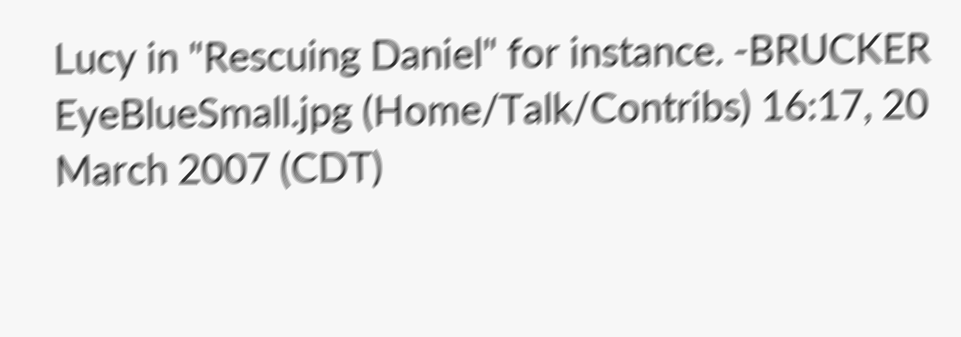Lucy in "Rescuing Daniel" for instance. -BRUCKER EyeBlueSmall.jpg (Home/Talk/Contribs) 16:17, 20 March 2007 (CDT)